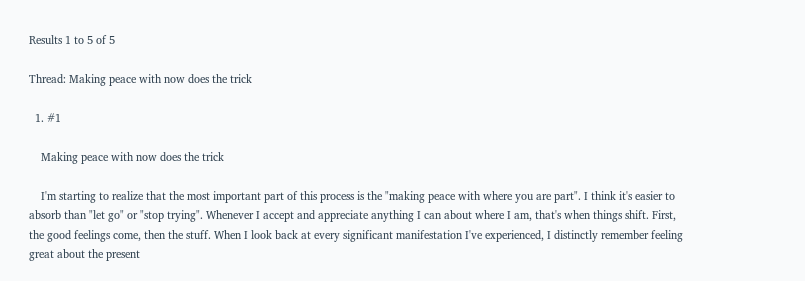Results 1 to 5 of 5

Thread: Making peace with now does the trick

  1. #1

    Making peace with now does the trick

    I'm starting to realize that the most important part of this process is the "making peace with where you are part". I think it's easier to absorb than "let go" or "stop trying". Whenever I accept and appreciate anything I can about where I am, that's when things shift. First, the good feelings come, then the stuff. When I look back at every significant manifestation I've experienced, I distinctly remember feeling great about the present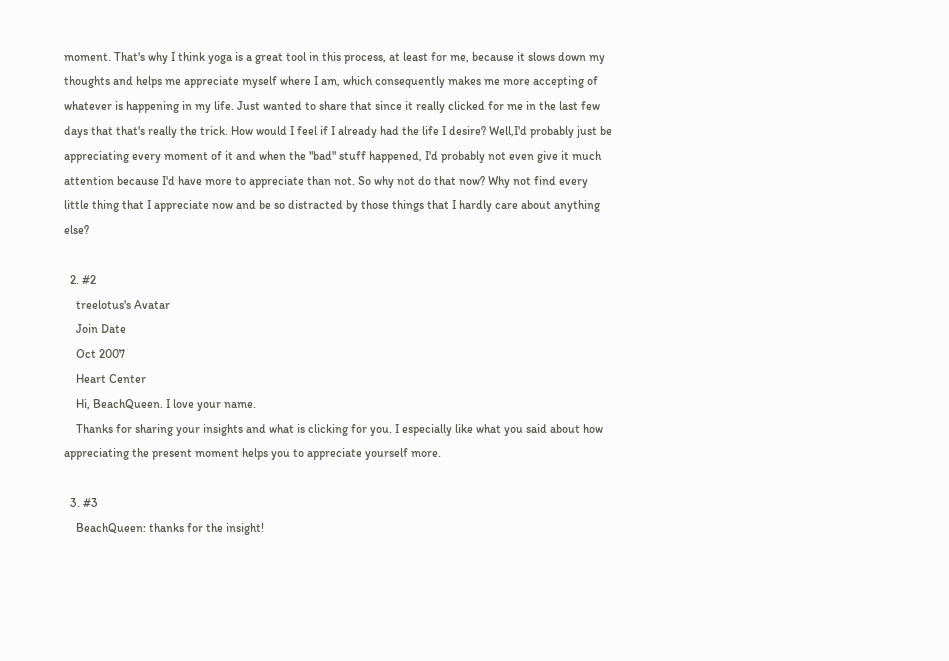moment. That's why I think yoga is a great tool in this process, at least for me, because it slows down my thoughts and helps me appreciate myself where I am, which consequently makes me more accepting of whatever is happening in my life. Just wanted to share that since it really clicked for me in the last few days that that's really the trick. How would I feel if I already had the life I desire? Well,I'd probably just be appreciating every moment of it and when the "bad" stuff happened, I'd probably not even give it much attention because I'd have more to appreciate than not. So why not do that now? Why not find every little thing that I appreciate now and be so distracted by those things that I hardly care about anything else?

  2. #2
    treelotus's Avatar
    Join Date
    Oct 2007
    Heart Center
    Hi, BeachQueen. I love your name.
    Thanks for sharing your insights and what is clicking for you. I especially like what you said about how appreciating the present moment helps you to appreciate yourself more.

  3. #3
    BeachQueen: thanks for the insight!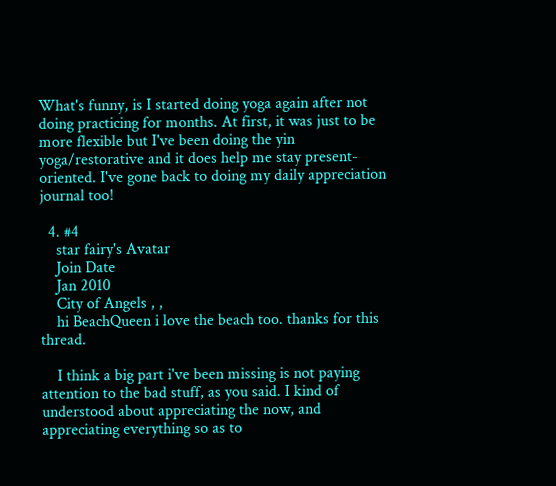What's funny, is I started doing yoga again after not doing practicing for months. At first, it was just to be more flexible but I've been doing the yin yoga/restorative and it does help me stay present-oriented. I've gone back to doing my daily appreciation journal too!

  4. #4
    star fairy's Avatar
    Join Date
    Jan 2010
    City of Angels , ,
    hi BeachQueen i love the beach too. thanks for this thread.

    I think a big part i've been missing is not paying attention to the bad stuff, as you said. I kind of understood about appreciating the now, and appreciating everything so as to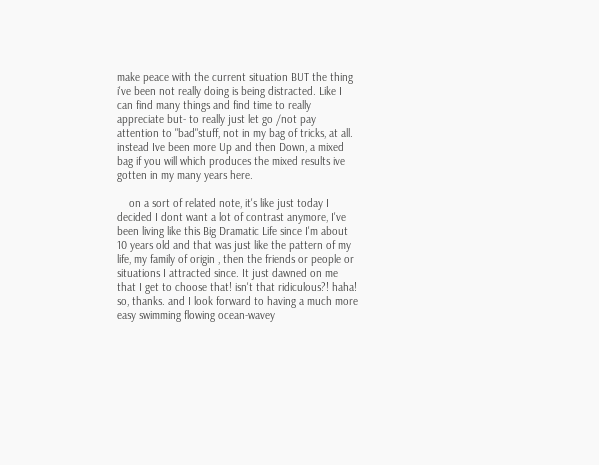make peace with the current situation BUT the thing i've been not really doing is being distracted. Like I can find many things and find time to really appreciate but- to really just let go /not pay attention to "bad"stuff, not in my bag of tricks, at all. instead Ive been more Up and then Down, a mixed bag if you will which produces the mixed results ive gotten in my many years here.

    on a sort of related note, it's like just today I decided I dont want a lot of contrast anymore, I've been living like this Big Dramatic Life since I'm about 10 years old and that was just like the pattern of my life, my family of origin , then the friends or people or situations I attracted since. It just dawned on me that I get to choose that! isn't that ridiculous?! haha! so, thanks. and I look forward to having a much more easy swimming flowing ocean-wavey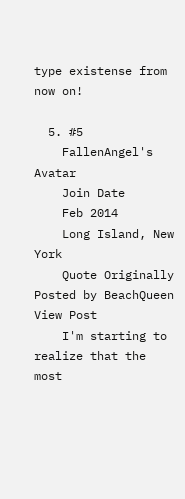type existense from now on!

  5. #5
    FallenAngel's Avatar
    Join Date
    Feb 2014
    Long Island, New York
    Quote Originally Posted by BeachQueen View Post
    I'm starting to realize that the most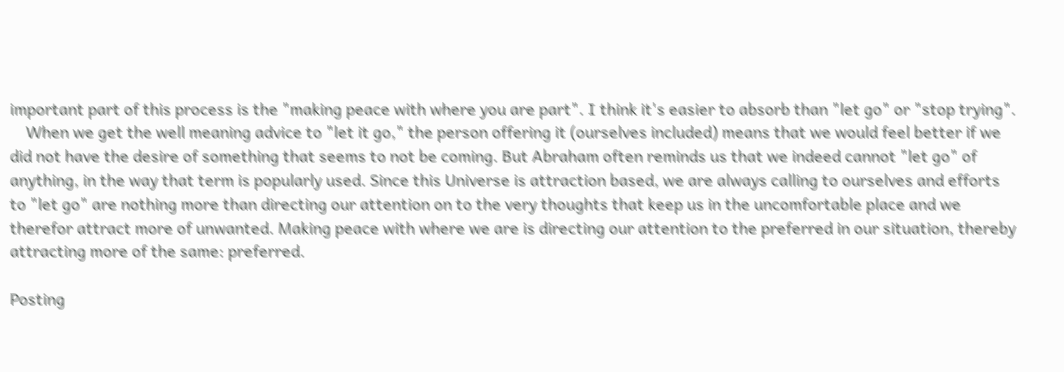important part of this process is the "making peace with where you are part". I think it's easier to absorb than "let go" or "stop trying".
    When we get the well meaning advice to "let it go," the person offering it (ourselves included) means that we would feel better if we did not have the desire of something that seems to not be coming. But Abraham often reminds us that we indeed cannot "let go" of anything, in the way that term is popularly used. Since this Universe is attraction based, we are always calling to ourselves and efforts to "let go" are nothing more than directing our attention on to the very thoughts that keep us in the uncomfortable place and we therefor attract more of unwanted. Making peace with where we are is directing our attention to the preferred in our situation, thereby attracting more of the same: preferred.

Posting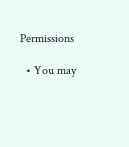Permissions

  • You may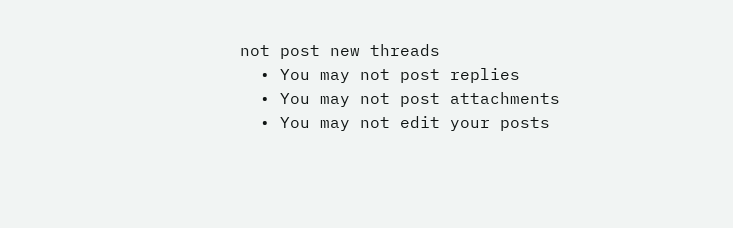not post new threads
  • You may not post replies
  • You may not post attachments
  • You may not edit your posts